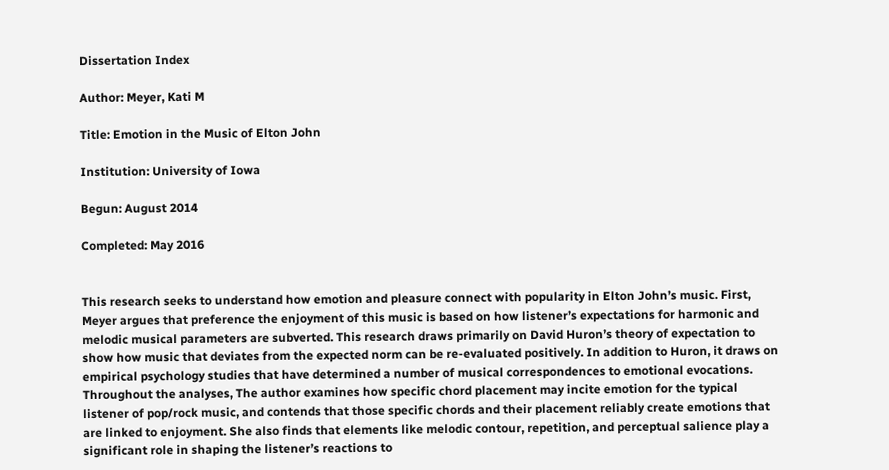Dissertation Index

Author: Meyer, Kati M

Title: Emotion in the Music of Elton John

Institution: University of Iowa

Begun: August 2014

Completed: May 2016


This research seeks to understand how emotion and pleasure connect with popularity in Elton John’s music. First, Meyer argues that preference the enjoyment of this music is based on how listener’s expectations for harmonic and melodic musical parameters are subverted. This research draws primarily on David Huron’s theory of expectation to show how music that deviates from the expected norm can be re-evaluated positively. In addition to Huron, it draws on empirical psychology studies that have determined a number of musical correspondences to emotional evocations. Throughout the analyses, The author examines how specific chord placement may incite emotion for the typical listener of pop/rock music, and contends that those specific chords and their placement reliably create emotions that are linked to enjoyment. She also finds that elements like melodic contour, repetition, and perceptual salience play a significant role in shaping the listener’s reactions to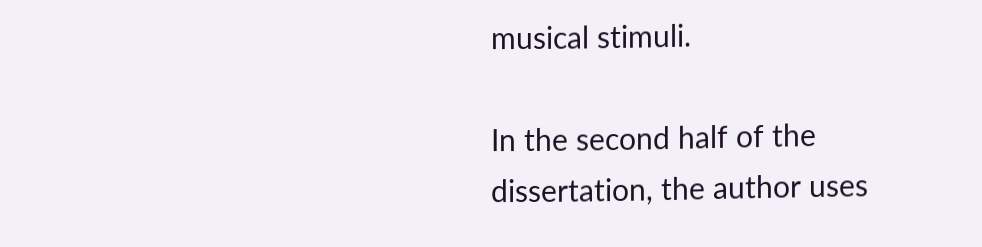musical stimuli.

In the second half of the dissertation, the author uses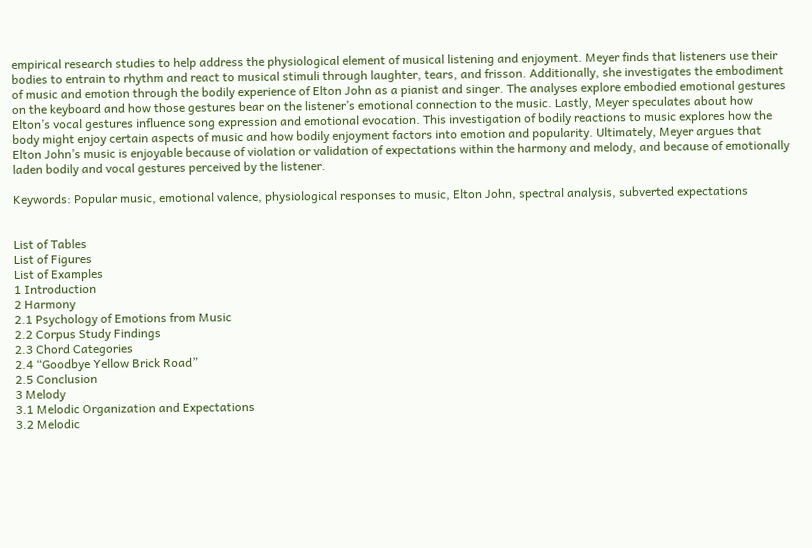empirical research studies to help address the physiological element of musical listening and enjoyment. Meyer finds that listeners use their bodies to entrain to rhythm and react to musical stimuli through laughter, tears, and frisson. Additionally, she investigates the embodiment of music and emotion through the bodily experience of Elton John as a pianist and singer. The analyses explore embodied emotional gestures on the keyboard and how those gestures bear on the listener’s emotional connection to the music. Lastly, Meyer speculates about how Elton’s vocal gestures influence song expression and emotional evocation. This investigation of bodily reactions to music explores how the body might enjoy certain aspects of music and how bodily enjoyment factors into emotion and popularity. Ultimately, Meyer argues that Elton John’s music is enjoyable because of violation or validation of expectations within the harmony and melody, and because of emotionally laden bodily and vocal gestures perceived by the listener.

Keywords: Popular music, emotional valence, physiological responses to music, Elton John, spectral analysis, subverted expectations


List of Tables
List of Figures
List of Examples
1 Introduction
2 Harmony
2.1 Psychology of Emotions from Music
2.2 Corpus Study Findings
2.3 Chord Categories
2.4 “Goodbye Yellow Brick Road”
2.5 Conclusion
3 Melody
3.1 Melodic Organization and Expectations
3.2 Melodic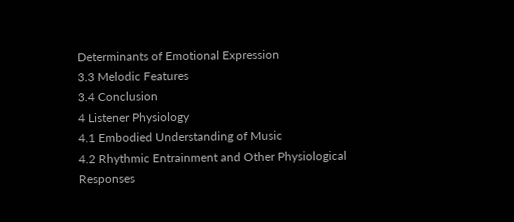Determinants of Emotional Expression
3.3 Melodic Features
3.4 Conclusion
4 Listener Physiology
4.1 Embodied Understanding of Music
4.2 Rhythmic Entrainment and Other Physiological Responses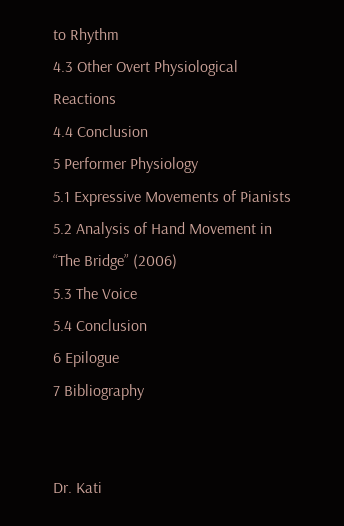to Rhythm
4.3 Other Overt Physiological Reactions
4.4 Conclusion
5 Performer Physiology
5.1 Expressive Movements of Pianists
5.2 Analysis of Hand Movement in “The Bridge” (2006)
5.3 The Voice
5.4 Conclusion
6 Epilogue
7 Bibliography


Dr. Kati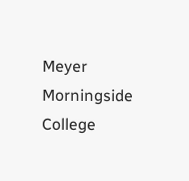Meyer
Morningside College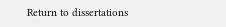Return to dissertations